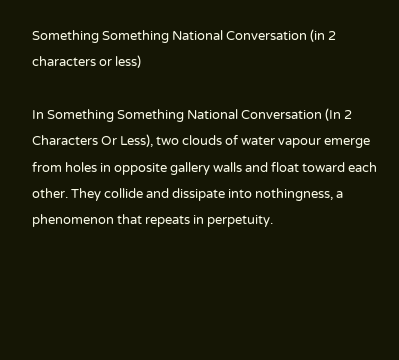Something Something National Conversation (in 2 characters or less)

In Something Something National Conversation (In 2 Characters Or Less), two clouds of water vapour emerge from holes in opposite gallery walls and float toward each other. They collide and dissipate into nothingness, a phenomenon that repeats in perpetuity.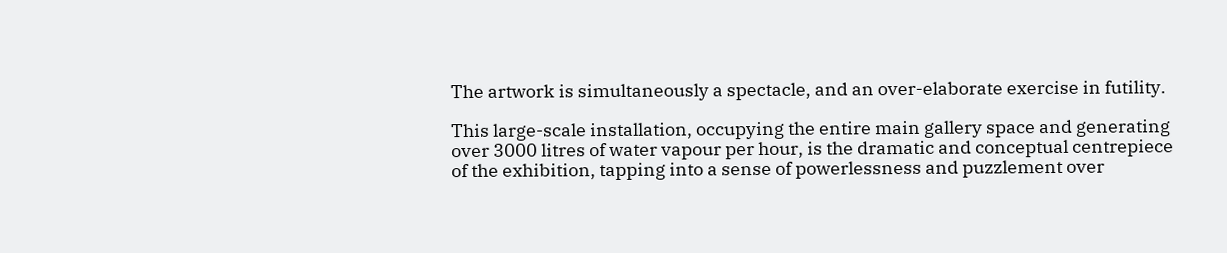The artwork is simultaneously a spectacle, and an over-elaborate exercise in futility.

This large-scale installation, occupying the entire main gallery space and generating over 3000 litres of water vapour per hour, is the dramatic and conceptual centrepiece of the exhibition, tapping into a sense of powerlessness and puzzlement over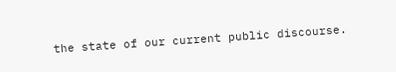the state of our current public discourse.